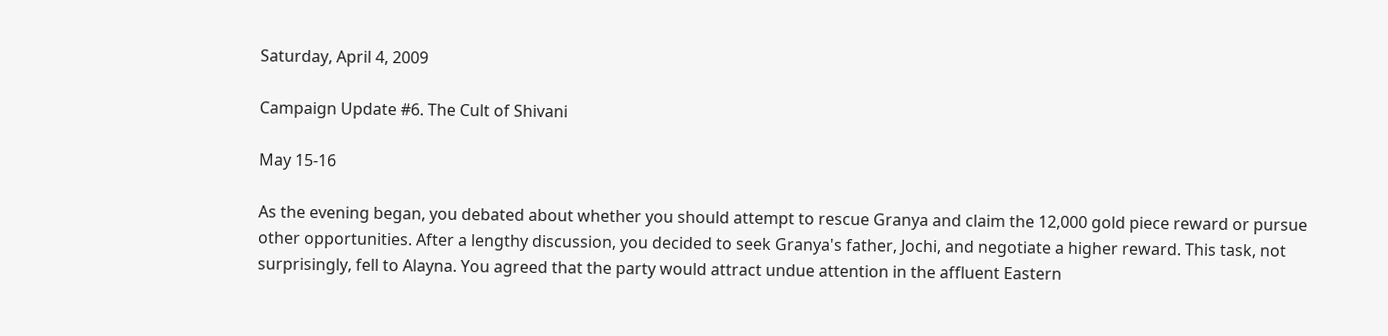Saturday, April 4, 2009

Campaign Update #6. The Cult of Shivani

May 15-16

As the evening began, you debated about whether you should attempt to rescue Granya and claim the 12,000 gold piece reward or pursue other opportunities. After a lengthy discussion, you decided to seek Granya's father, Jochi, and negotiate a higher reward. This task, not surprisingly, fell to Alayna. You agreed that the party would attract undue attention in the affluent Eastern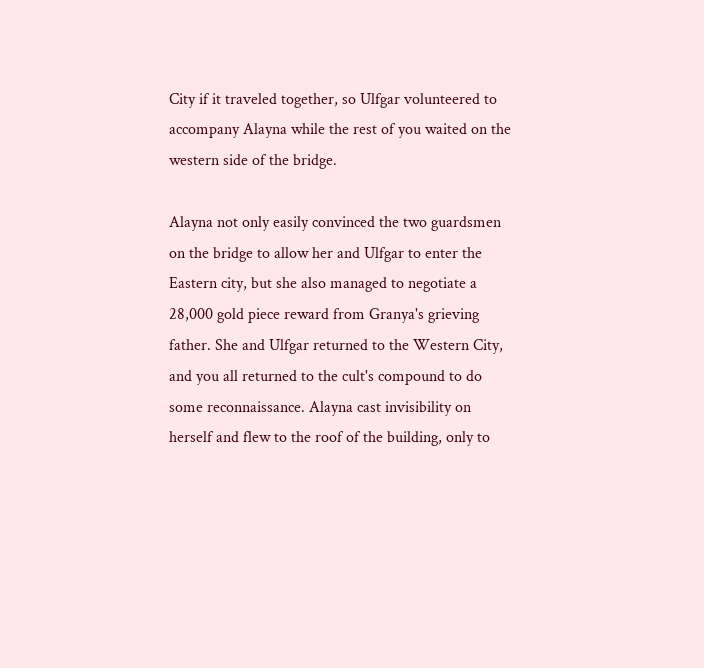City if it traveled together, so Ulfgar volunteered to accompany Alayna while the rest of you waited on the western side of the bridge.

Alayna not only easily convinced the two guardsmen on the bridge to allow her and Ulfgar to enter the Eastern city, but she also managed to negotiate a 28,000 gold piece reward from Granya's grieving father. She and Ulfgar returned to the Western City, and you all returned to the cult's compound to do some reconnaissance. Alayna cast invisibility on herself and flew to the roof of the building, only to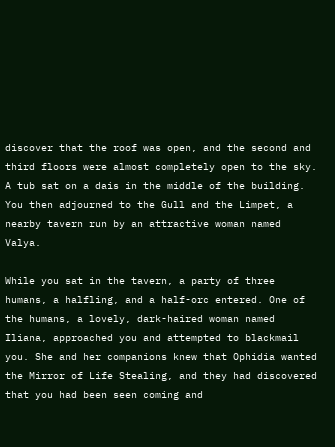discover that the roof was open, and the second and third floors were almost completely open to the sky. A tub sat on a dais in the middle of the building. You then adjourned to the Gull and the Limpet, a nearby tavern run by an attractive woman named Valya.

While you sat in the tavern, a party of three humans, a halfling, and a half-orc entered. One of the humans, a lovely, dark-haired woman named Iliana, approached you and attempted to blackmail you. She and her companions knew that Ophidia wanted the Mirror of Life Stealing, and they had discovered that you had been seen coming and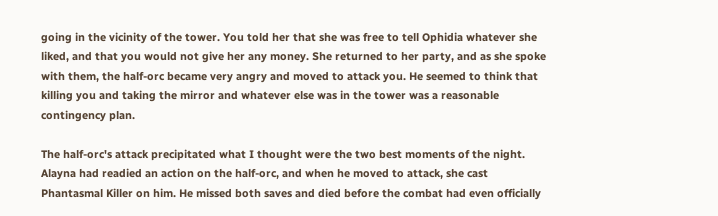going in the vicinity of the tower. You told her that she was free to tell Ophidia whatever she liked, and that you would not give her any money. She returned to her party, and as she spoke with them, the half-orc became very angry and moved to attack you. He seemed to think that killing you and taking the mirror and whatever else was in the tower was a reasonable contingency plan.

The half-orc's attack precipitated what I thought were the two best moments of the night. Alayna had readied an action on the half-orc, and when he moved to attack, she cast Phantasmal Killer on him. He missed both saves and died before the combat had even officially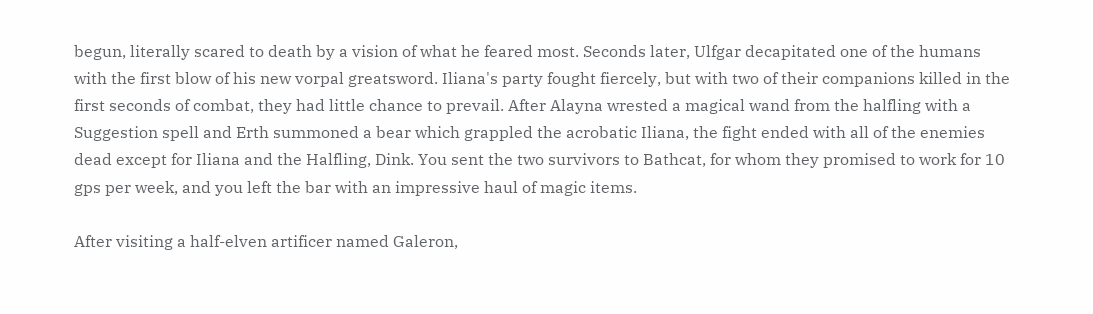begun, literally scared to death by a vision of what he feared most. Seconds later, Ulfgar decapitated one of the humans with the first blow of his new vorpal greatsword. Iliana's party fought fiercely, but with two of their companions killed in the first seconds of combat, they had little chance to prevail. After Alayna wrested a magical wand from the halfling with a Suggestion spell and Erth summoned a bear which grappled the acrobatic Iliana, the fight ended with all of the enemies dead except for Iliana and the Halfling, Dink. You sent the two survivors to Bathcat, for whom they promised to work for 10 gps per week, and you left the bar with an impressive haul of magic items.

After visiting a half-elven artificer named Galeron,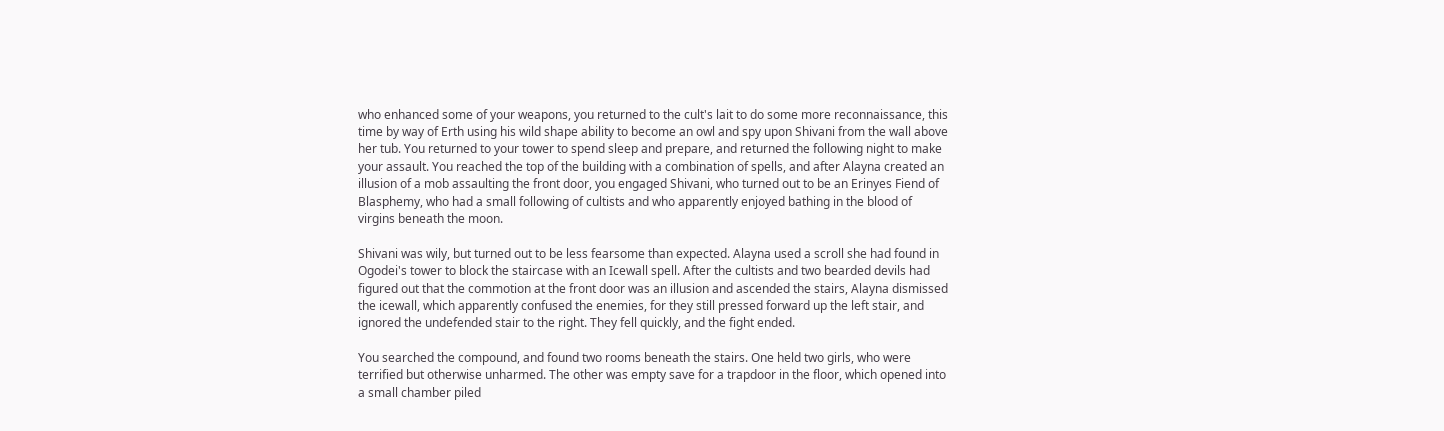who enhanced some of your weapons, you returned to the cult's lait to do some more reconnaissance, this time by way of Erth using his wild shape ability to become an owl and spy upon Shivani from the wall above her tub. You returned to your tower to spend sleep and prepare, and returned the following night to make your assault. You reached the top of the building with a combination of spells, and after Alayna created an illusion of a mob assaulting the front door, you engaged Shivani, who turned out to be an Erinyes Fiend of Blasphemy, who had a small following of cultists and who apparently enjoyed bathing in the blood of virgins beneath the moon.

Shivani was wily, but turned out to be less fearsome than expected. Alayna used a scroll she had found in Ogodei's tower to block the staircase with an Icewall spell. After the cultists and two bearded devils had figured out that the commotion at the front door was an illusion and ascended the stairs, Alayna dismissed the icewall, which apparently confused the enemies, for they still pressed forward up the left stair, and ignored the undefended stair to the right. They fell quickly, and the fight ended.

You searched the compound, and found two rooms beneath the stairs. One held two girls, who were terrified but otherwise unharmed. The other was empty save for a trapdoor in the floor, which opened into a small chamber piled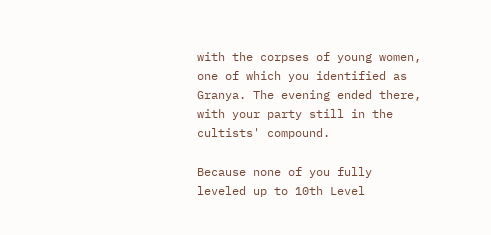with the corpses of young women, one of which you identified as Granya. The evening ended there, with your party still in the cultists' compound.

Because none of you fully leveled up to 10th Level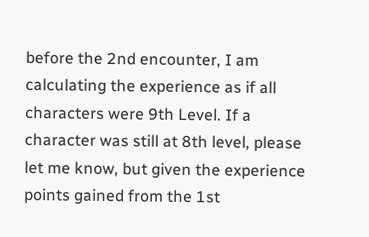before the 2nd encounter, I am calculating the experience as if all characters were 9th Level. If a character was still at 8th level, please let me know, but given the experience points gained from the 1st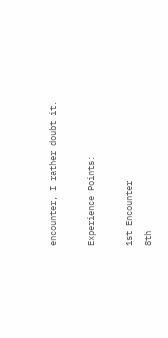encounter, I rather doubt it.

Experience Points:

1st Encounter
8th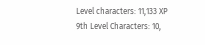Level characters: 11,133 XP
9th Level Characters: 10,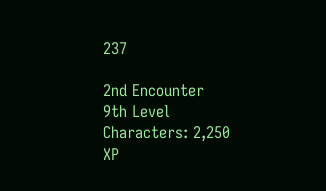237

2nd Encounter
9th Level Characters: 2,250 XP